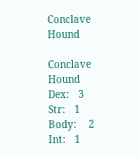Conclave Hound

Conclave Hound
Dex:   3    Str:   1  Body:    2
Int:   1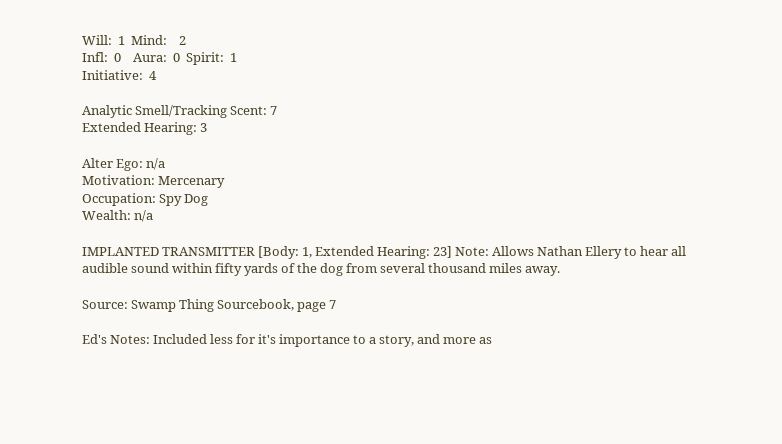Will:  1  Mind:    2
Infl:  0    Aura:  0  Spirit:  1
Initiative:  4

Analytic Smell/Tracking Scent: 7
Extended Hearing: 3

Alter Ego: n/a
Motivation: Mercenary
Occupation: Spy Dog
Wealth: n/a

IMPLANTED TRANSMITTER [Body: 1, Extended Hearing: 23] Note: Allows Nathan Ellery to hear all audible sound within fifty yards of the dog from several thousand miles away.

Source: Swamp Thing Sourcebook, page 7

Ed's Notes: Included less for it's importance to a story, and more as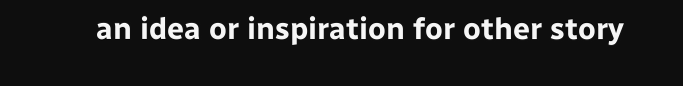an idea or inspiration for other story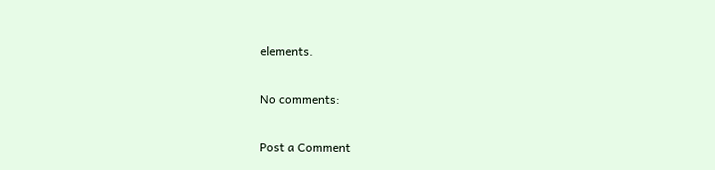elements.

No comments:

Post a Comment